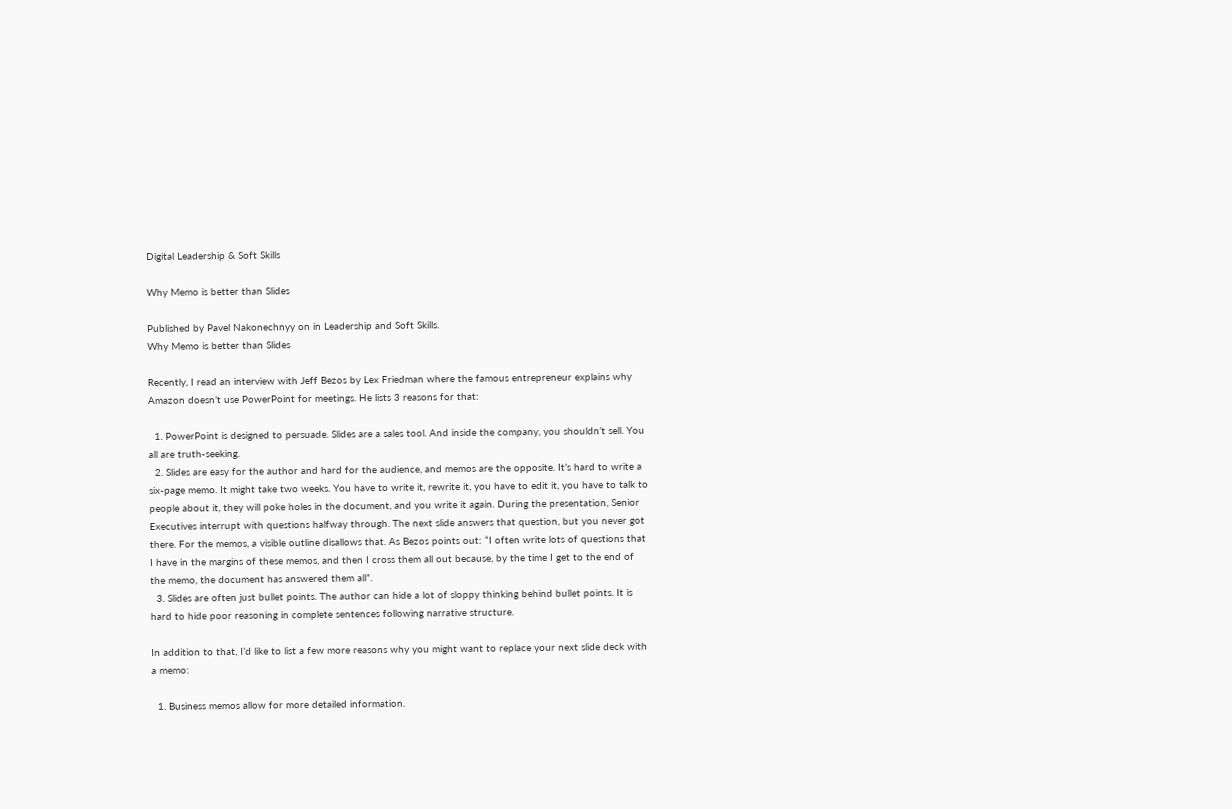Digital Leadership & Soft Skills

Why Memo is better than Slides

Published by Pavel Nakonechnyy on in Leadership and Soft Skills.
Why Memo is better than Slides

Recently, I read an interview with Jeff Bezos by Lex Friedman where the famous entrepreneur explains why Amazon doesn’t use PowerPoint for meetings. He lists 3 reasons for that:

  1. PowerPoint is designed to persuade. Slides are a sales tool. And inside the company, you shouldn’t sell. You all are truth-seeking.
  2. Slides are easy for the author and hard for the audience, and memos are the opposite. It’s hard to write a six-page memo. It might take two weeks. You have to write it, rewrite it, you have to edit it, you have to talk to people about it, they will poke holes in the document, and you write it again. During the presentation, Senior Executives interrupt with questions halfway through. The next slide answers that question, but you never got there. For the memos, a visible outline disallows that. As Bezos points out: “I often write lots of questions that I have in the margins of these memos, and then I cross them all out because, by the time I get to the end of the memo, the document has answered them all”.
  3. Slides are often just bullet points. The author can hide a lot of sloppy thinking behind bullet points. It is hard to hide poor reasoning in complete sentences following narrative structure.

In addition to that, I’d like to list a few more reasons why you might want to replace your next slide deck with a memo:

  1. Business memos allow for more detailed information.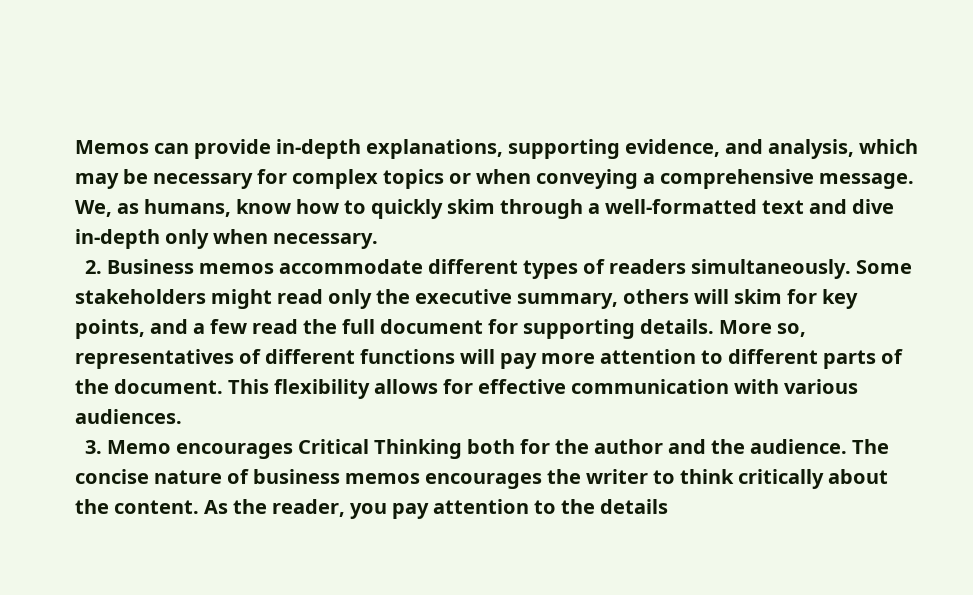Memos can provide in-depth explanations, supporting evidence, and analysis, which may be necessary for complex topics or when conveying a comprehensive message. We, as humans, know how to quickly skim through a well-formatted text and dive in-depth only when necessary.
  2. Business memos accommodate different types of readers simultaneously. Some stakeholders might read only the executive summary, others will skim for key points, and a few read the full document for supporting details. More so, representatives of different functions will pay more attention to different parts of the document. This flexibility allows for effective communication with various audiences.
  3. Memo encourages Critical Thinking both for the author and the audience. The concise nature of business memos encourages the writer to think critically about the content. As the reader, you pay attention to the details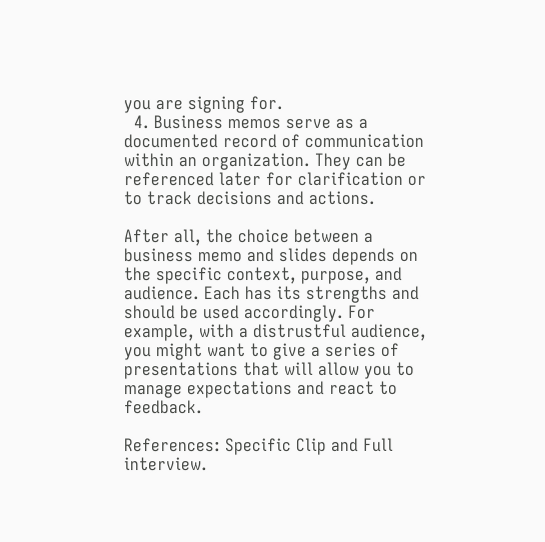you are signing for.
  4. Business memos serve as a documented record of communication within an organization. They can be referenced later for clarification or to track decisions and actions.

After all, the choice between a business memo and slides depends on the specific context, purpose, and audience. Each has its strengths and should be used accordingly. For example, with a distrustful audience, you might want to give a series of presentations that will allow you to manage expectations and react to feedback.

References: Specific Clip and Full interview.